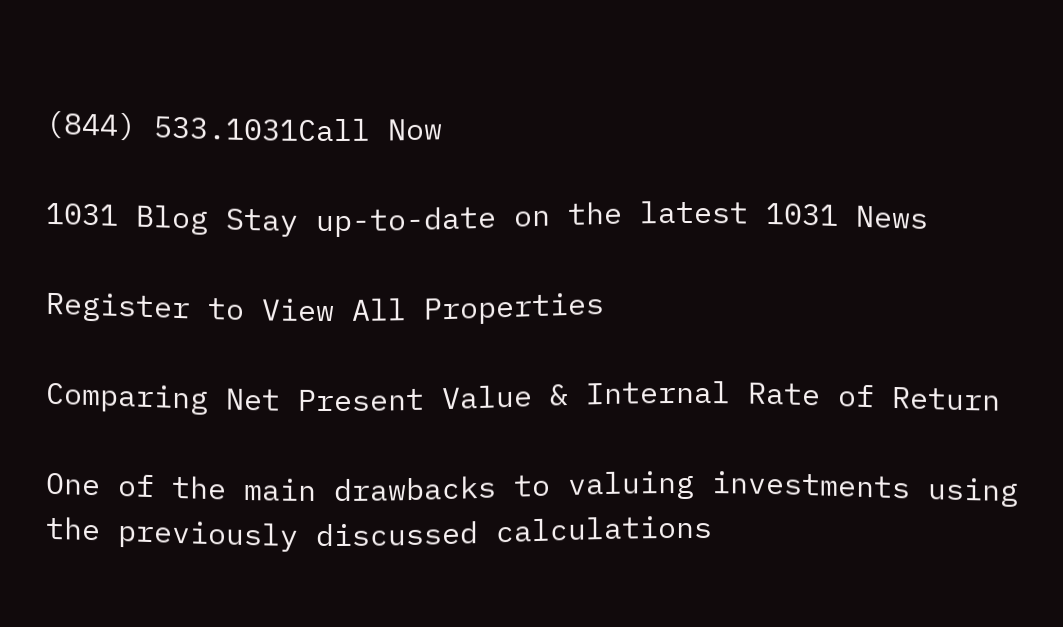(844) 533.1031Call Now

1031 Blog Stay up-to-date on the latest 1031 News

Register to View All Properties

Comparing Net Present Value & Internal Rate of Return

One of the main drawbacks to valuing investments using the previously discussed calculations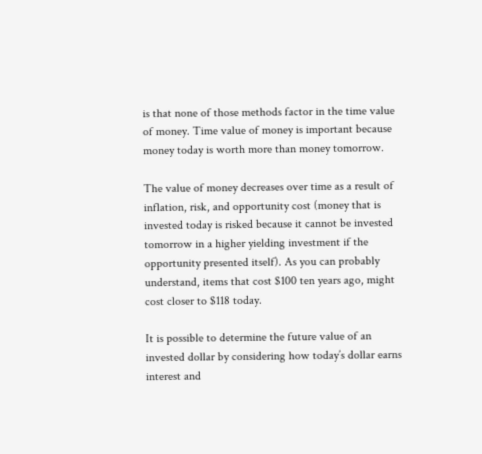is that none of those methods factor in the time value of money. Time value of money is important because money today is worth more than money tomorrow.

The value of money decreases over time as a result of inflation, risk, and opportunity cost (money that is invested today is risked because it cannot be invested tomorrow in a higher yielding investment if the opportunity presented itself). As you can probably understand, items that cost $100 ten years ago, might cost closer to $118 today.

It is possible to determine the future value of an invested dollar by considering how today’s dollar earns interest and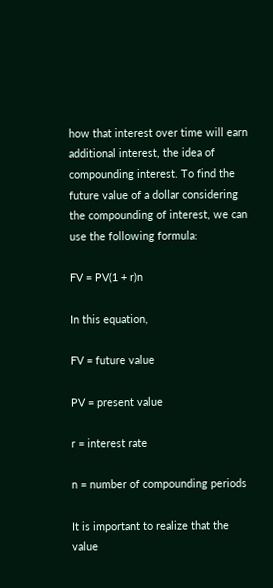how that interest over time will earn additional interest, the idea of compounding interest. To find the future value of a dollar considering the compounding of interest, we can use the following formula:

FV = PV(1 + r)n

In this equation,

FV = future value

PV = present value

r = interest rate

n = number of compounding periods

It is important to realize that the value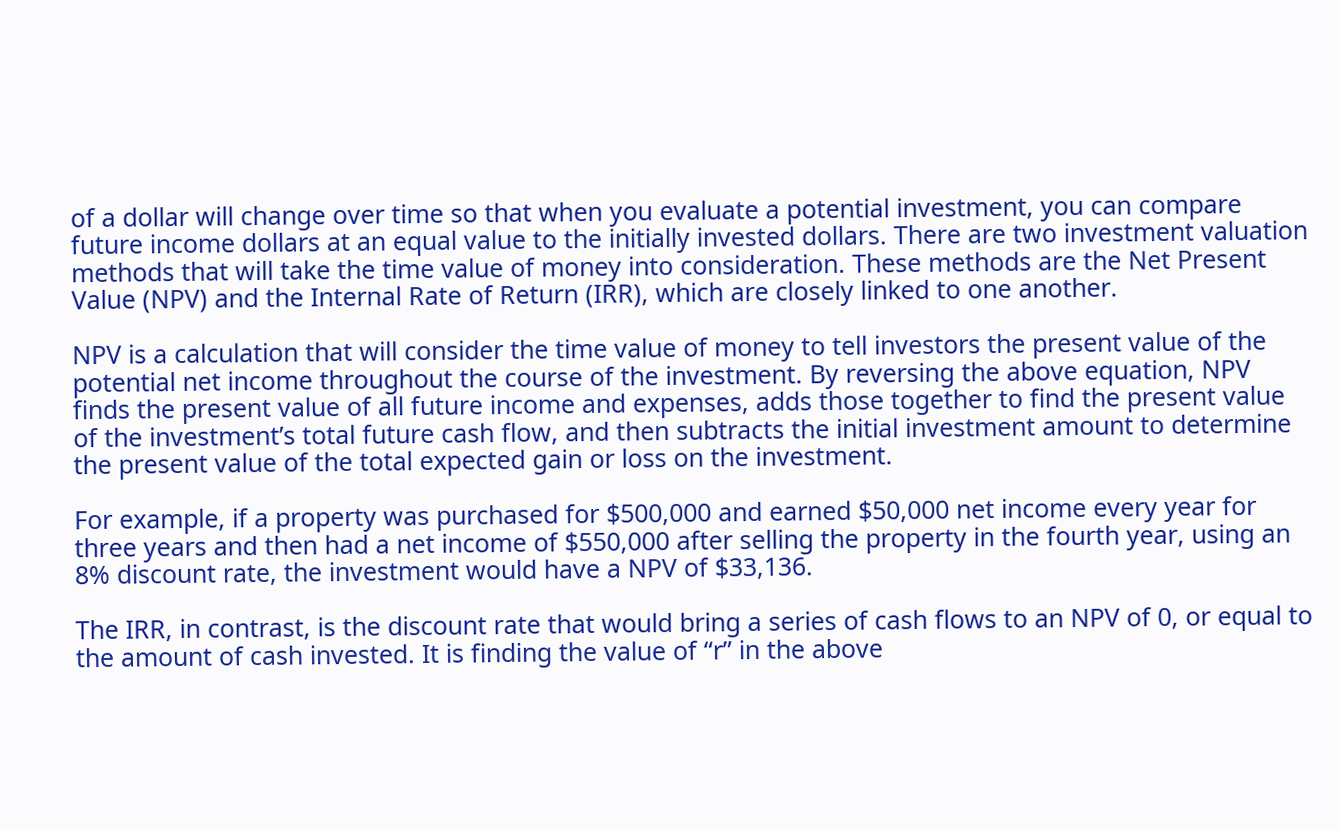of a dollar will change over time so that when you evaluate a potential investment, you can compare future income dollars at an equal value to the initially invested dollars. There are two investment valuation methods that will take the time value of money into consideration. These methods are the Net Present Value (NPV) and the Internal Rate of Return (IRR), which are closely linked to one another.

NPV is a calculation that will consider the time value of money to tell investors the present value of the potential net income throughout the course of the investment. By reversing the above equation, NPV finds the present value of all future income and expenses, adds those together to find the present value of the investment’s total future cash flow, and then subtracts the initial investment amount to determine the present value of the total expected gain or loss on the investment.

For example, if a property was purchased for $500,000 and earned $50,000 net income every year for three years and then had a net income of $550,000 after selling the property in the fourth year, using an 8% discount rate, the investment would have a NPV of $33,136.

The IRR, in contrast, is the discount rate that would bring a series of cash flows to an NPV of 0, or equal to the amount of cash invested. It is finding the value of “r” in the above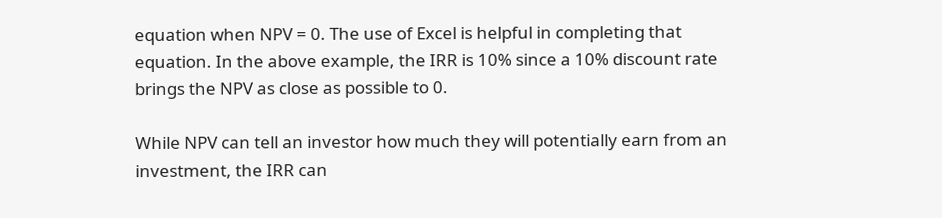equation when NPV = 0. The use of Excel is helpful in completing that equation. In the above example, the IRR is 10% since a 10% discount rate brings the NPV as close as possible to 0.

While NPV can tell an investor how much they will potentially earn from an investment, the IRR can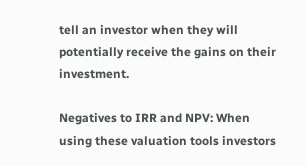tell an investor when they will potentially receive the gains on their investment.

Negatives to IRR and NPV: When using these valuation tools investors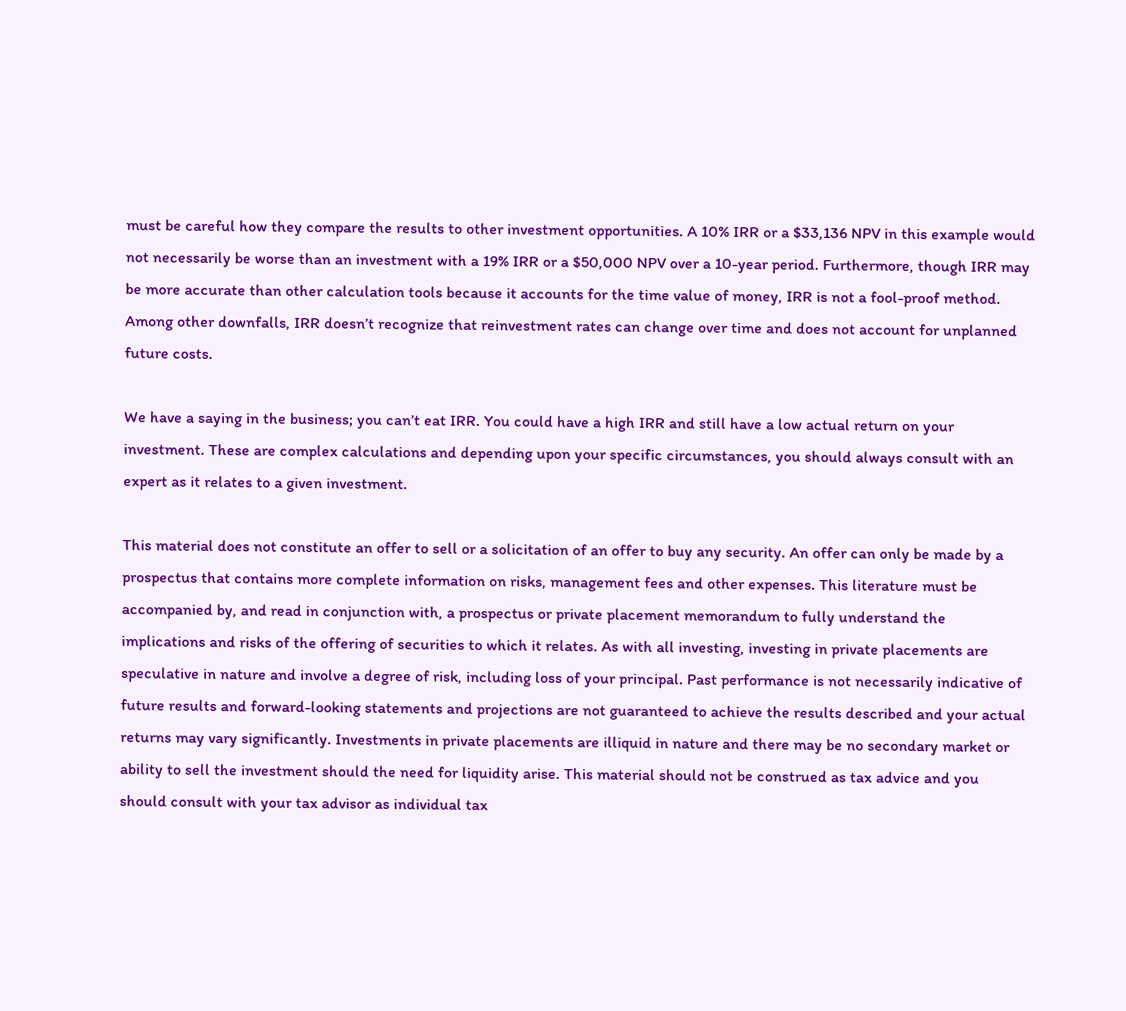must be careful how they compare the results to other investment opportunities. A 10% IRR or a $33,136 NPV in this example would not necessarily be worse than an investment with a 19% IRR or a $50,000 NPV over a 10-year period. Furthermore, though IRR may be more accurate than other calculation tools because it accounts for the time value of money, IRR is not a fool-proof method. Among other downfalls, IRR doesn’t recognize that reinvestment rates can change over time and does not account for unplanned future costs.

We have a saying in the business; you can’t eat IRR. You could have a high IRR and still have a low actual return on your investment. These are complex calculations and depending upon your specific circumstances, you should always consult with an expert as it relates to a given investment.

This material does not constitute an offer to sell or a solicitation of an offer to buy any security. An offer can only be made by a prospectus that contains more complete information on risks, management fees and other expenses. This literature must be accompanied by, and read in conjunction with, a prospectus or private placement memorandum to fully understand the implications and risks of the offering of securities to which it relates. As with all investing, investing in private placements are speculative in nature and involve a degree of risk, including loss of your principal. Past performance is not necessarily indicative of future results and forward-looking statements and projections are not guaranteed to achieve the results described and your actual returns may vary significantly. Investments in private placements are illiquid in nature and there may be no secondary market or ability to sell the investment should the need for liquidity arise. This material should not be construed as tax advice and you should consult with your tax advisor as individual tax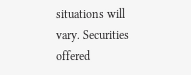situations will vary. Securities offered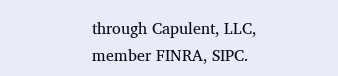through Capulent, LLC, member FINRA, SIPC.